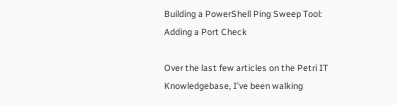Building a PowerShell Ping Sweep Tool: Adding a Port Check

Over the last few articles on the Petri IT Knowledgebase, I’ve been walking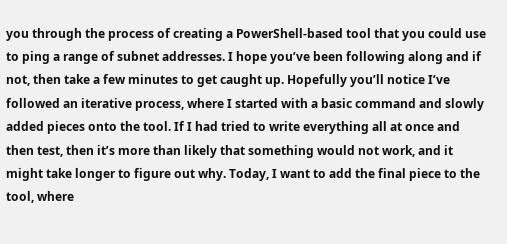you through the process of creating a PowerShell-based tool that you could use to ping a range of subnet addresses. I hope you’ve been following along and if not, then take a few minutes to get caught up. Hopefully you’ll notice I’ve followed an iterative process, where I started with a basic command and slowly added pieces onto the tool. If I had tried to write everything all at once and then test, then it’s more than likely that something would not work, and it might take longer to figure out why. Today, I want to add the final piece to the tool, where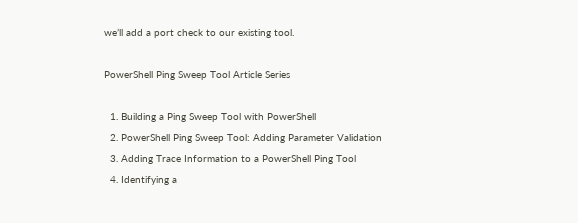we’ll add a port check to our existing tool.

PowerShell Ping Sweep Tool Article Series

  1. Building a Ping Sweep Tool with PowerShell
  2. PowerShell Ping Sweep Tool: Adding Parameter Validation
  3. Adding Trace Information to a PowerShell Ping Tool
  4. Identifying a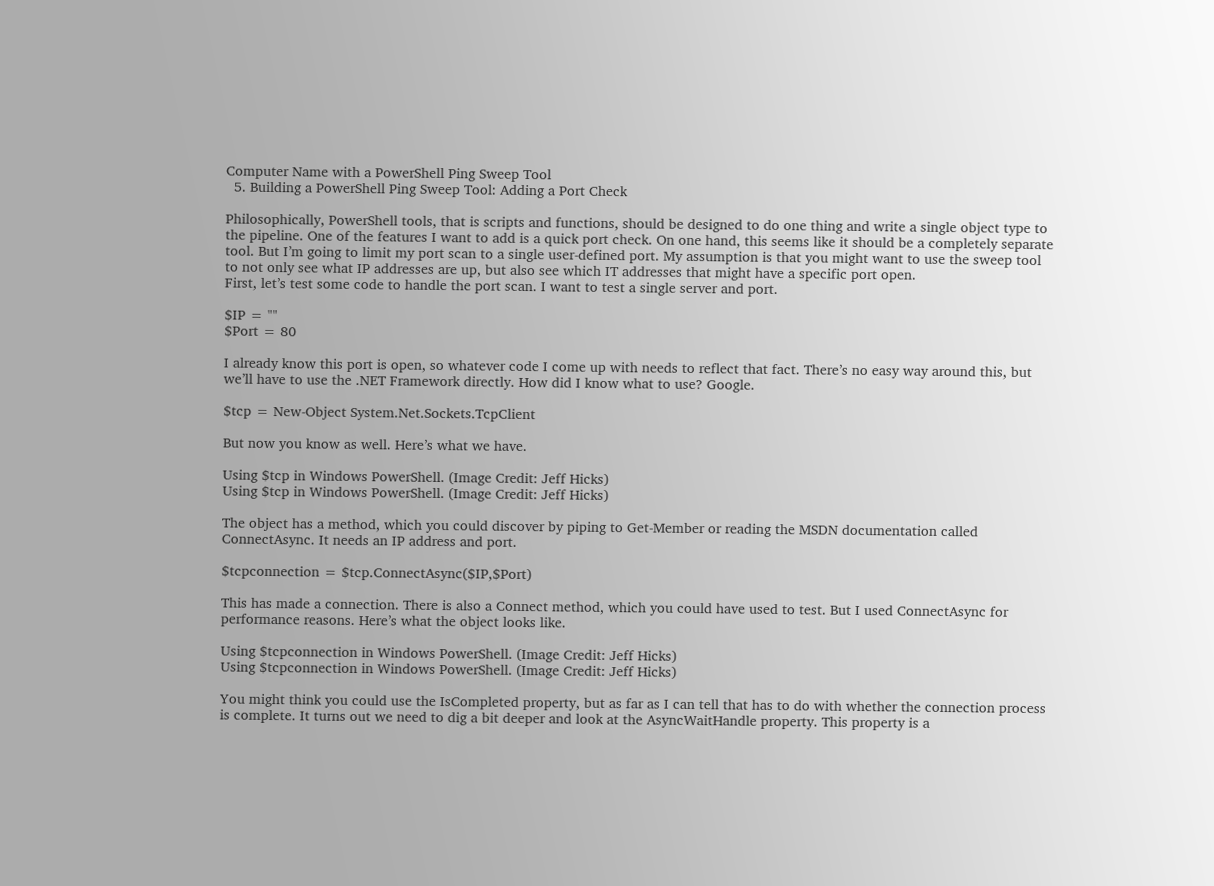Computer Name with a PowerShell Ping Sweep Tool
  5. Building a PowerShell Ping Sweep Tool: Adding a Port Check

Philosophically, PowerShell tools, that is scripts and functions, should be designed to do one thing and write a single object type to the pipeline. One of the features I want to add is a quick port check. On one hand, this seems like it should be a completely separate tool. But I’m going to limit my port scan to a single user-defined port. My assumption is that you might want to use the sweep tool to not only see what IP addresses are up, but also see which IT addresses that might have a specific port open.
First, let’s test some code to handle the port scan. I want to test a single server and port.

$IP = ""
$Port = 80

I already know this port is open, so whatever code I come up with needs to reflect that fact. There’s no easy way around this, but we’ll have to use the .NET Framework directly. How did I know what to use? Google.

$tcp = New-Object System.Net.Sockets.TcpClient

But now you know as well. Here’s what we have.

Using $tcp in Windows PowerShell. (Image Credit: Jeff Hicks)
Using $tcp in Windows PowerShell. (Image Credit: Jeff Hicks)

The object has a method, which you could discover by piping to Get-Member or reading the MSDN documentation called ConnectAsync. It needs an IP address and port.

$tcpconnection = $tcp.ConnectAsync($IP,$Port)

This has made a connection. There is also a Connect method, which you could have used to test. But I used ConnectAsync for performance reasons. Here’s what the object looks like.

Using $tcpconnection in Windows PowerShell. (Image Credit: Jeff Hicks)
Using $tcpconnection in Windows PowerShell. (Image Credit: Jeff Hicks)

You might think you could use the IsCompleted property, but as far as I can tell that has to do with whether the connection process is complete. It turns out we need to dig a bit deeper and look at the AsyncWaitHandle property. This property is a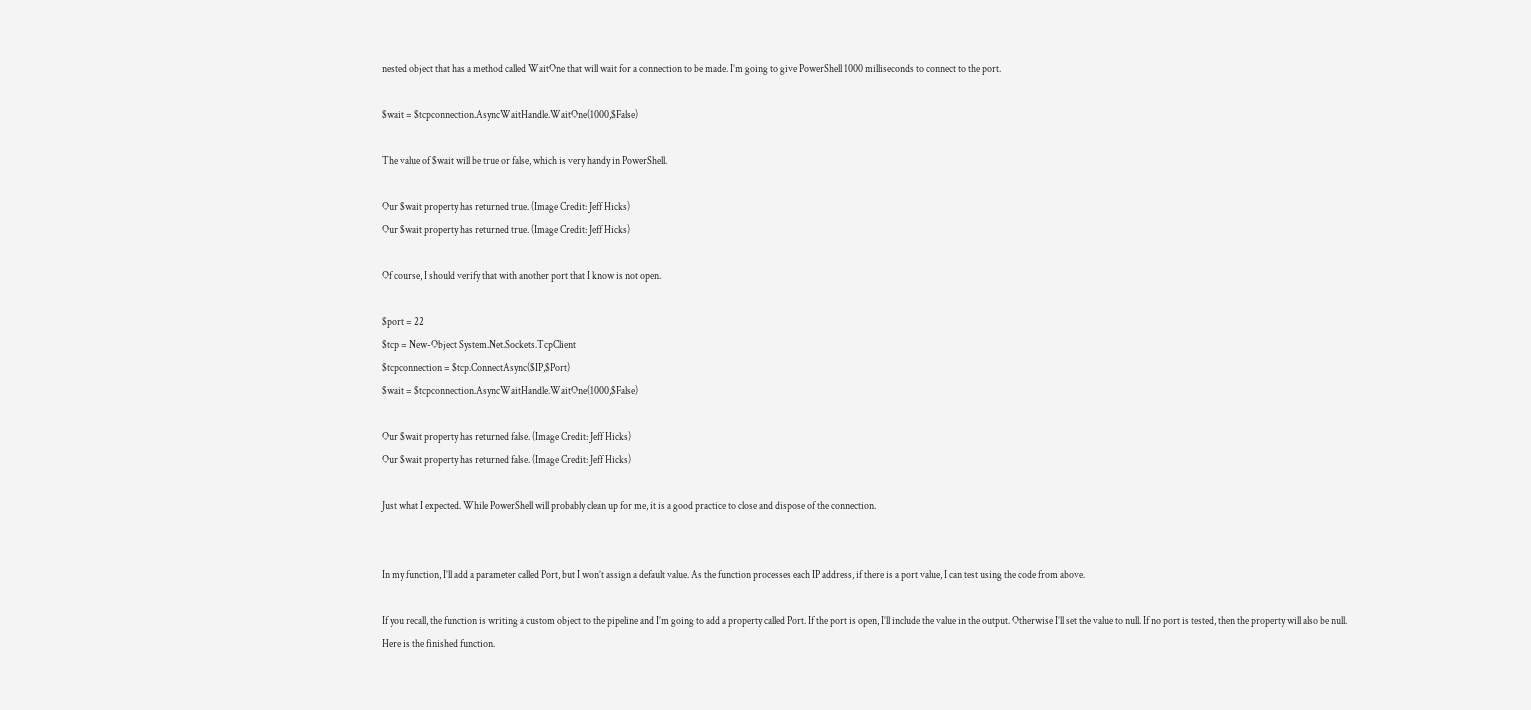nested object that has a method called WaitOne that will wait for a connection to be made. I’m going to give PowerShell 1000 milliseconds to connect to the port.

$wait = $tcpconnection.AsyncWaitHandle.WaitOne(1000,$False)

The value of $wait will be true or false, which is very handy in PowerShell.

Our $wait property has returned true. (Image Credit: Jeff Hicks)
Our $wait property has returned true. (Image Credit: Jeff Hicks)

Of course, I should verify that with another port that I know is not open.

$port = 22
$tcp = New-Object System.Net.Sockets.TcpClient
$tcpconnection = $tcp.ConnectAsync($IP,$Port)
$wait = $tcpconnection.AsyncWaitHandle.WaitOne(1000,$False)

Our $wait property has returned false. (Image Credit: Jeff Hicks)
Our $wait property has returned false. (Image Credit: Jeff Hicks)

Just what I expected. While PowerShell will probably clean up for me, it is a good practice to close and dispose of the connection.


In my function, I’ll add a parameter called Port, but I won’t assign a default value. As the function processes each IP address, if there is a port value, I can test using the code from above.

If you recall, the function is writing a custom object to the pipeline and I’m going to add a property called Port. If the port is open, I’ll include the value in the output. Otherwise I’ll set the value to null. If no port is tested, then the property will also be null. Here is the finished function.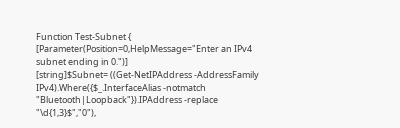Function Test-Subnet {
[Parameter(Position=0,HelpMessage="Enter an IPv4 subnet ending in 0.")]
[string]$Subnet= ((Get-NetIPAddress -AddressFamily IPv4).Where({$_.InterfaceAlias -notmatch "Bluetooth|Loopback"}).IPAddress -replace "\d{1,3}$","0"),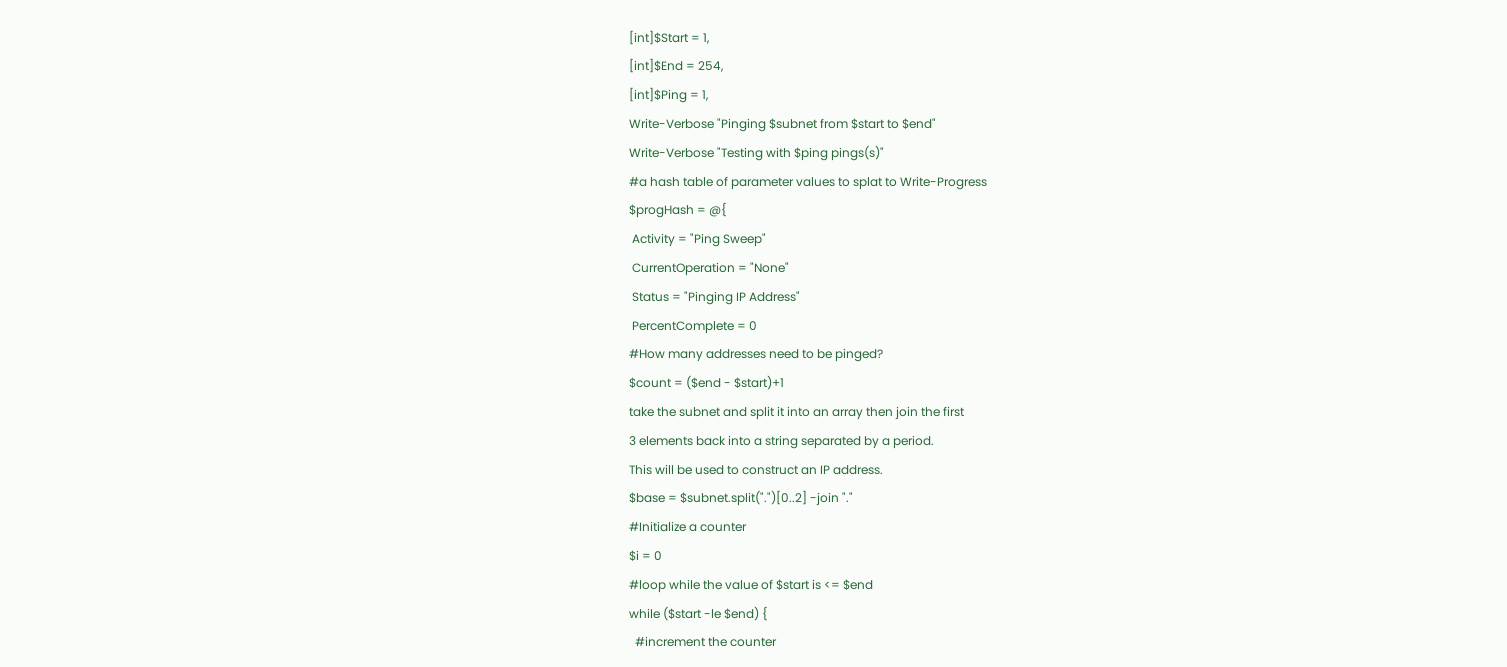[int]$Start = 1,
[int]$End = 254,
[int]$Ping = 1,
Write-Verbose "Pinging $subnet from $start to $end"
Write-Verbose "Testing with $ping pings(s)"
#a hash table of parameter values to splat to Write-Progress
$progHash = @{
 Activity = "Ping Sweep"
 CurrentOperation = "None"
 Status = "Pinging IP Address"
 PercentComplete = 0
#How many addresses need to be pinged?
$count = ($end - $start)+1
take the subnet and split it into an array then join the first
3 elements back into a string separated by a period.
This will be used to construct an IP address.
$base = $subnet.split(".")[0..2] -join "."
#Initialize a counter
$i = 0
#loop while the value of $start is <= $end
while ($start -le $end) {
  #increment the counter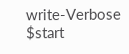write-Verbose $start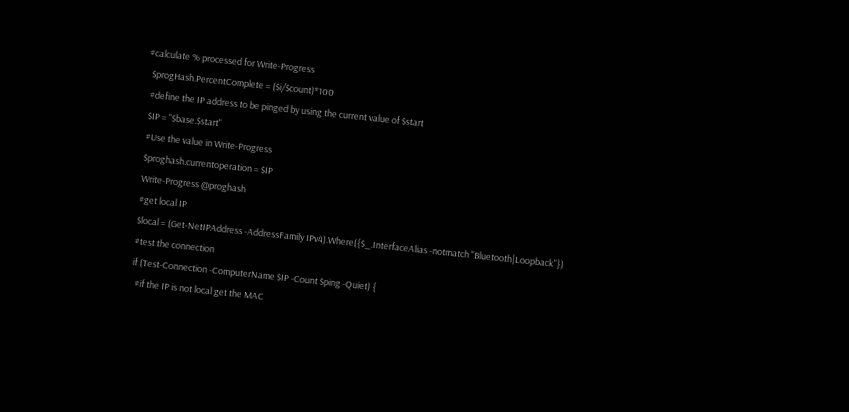#calculate % processed for Write-Progress
  $progHash.PercentComplete = ($i/$count)*100
  #define the IP address to be pinged by using the current value of $start
  $IP = "$base.$start"
  #Use the value in Write-Progress
  $proghash.currentoperation = $IP
  Write-Progress @proghash
  #get local IP
  $local = (Get-NetIPAddress -AddressFamily IPv4).Where({$_.InterfaceAlias -notmatch "Bluetooth|Loopback"})
  #test the connection
  if (Test-Connection -ComputerName $IP -Count $ping -Quiet) {
    #if the IP is not local get the MAC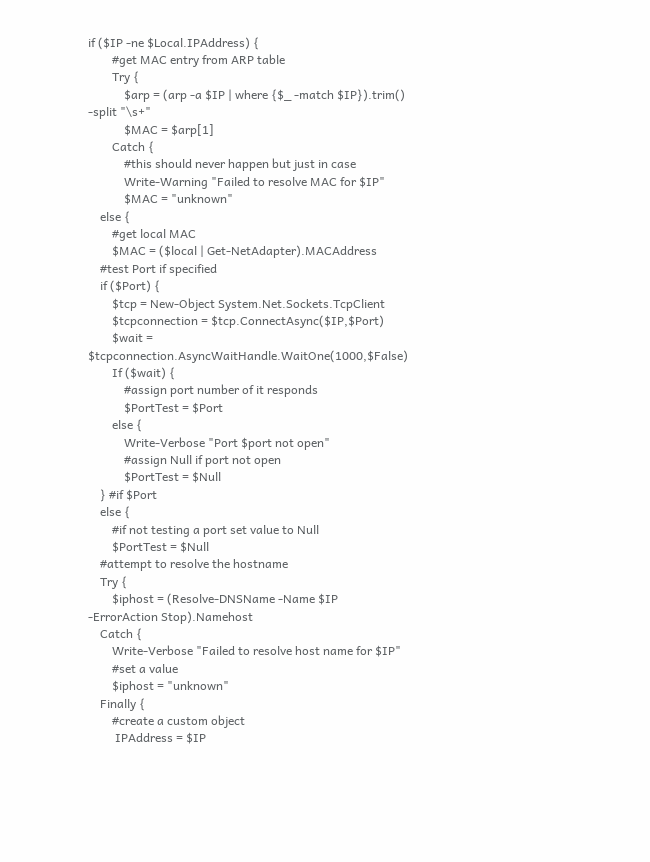if ($IP -ne $Local.IPAddress) {
        #get MAC entry from ARP table
        Try {
            $arp = (arp -a $IP | where {$_ -match $IP}).trim() -split "\s+"
            $MAC = $arp[1]
        Catch {
            #this should never happen but just in case
            Write-Warning "Failed to resolve MAC for $IP"
            $MAC = "unknown"
    else {
        #get local MAC
        $MAC = ($local | Get-NetAdapter).MACAddress
    #test Port if specified
    if ($Port) {
        $tcp = New-Object System.Net.Sockets.TcpClient
        $tcpconnection = $tcp.ConnectAsync($IP,$Port)
        $wait = $tcpconnection.AsyncWaitHandle.WaitOne(1000,$False)
        If ($wait) {
            #assign port number of it responds
            $PortTest = $Port
        else {
            Write-Verbose "Port $port not open"
            #assign Null if port not open
            $PortTest = $Null
    } #if $Port
    else {
        #if not testing a port set value to Null
        $PortTest = $Null
    #attempt to resolve the hostname
    Try {
        $iphost = (Resolve-DNSName -Name $IP -ErrorAction Stop).Namehost
    Catch {
        Write-Verbose "Failed to resolve host name for $IP"
        #set a value
        $iphost = "unknown"
    Finally {
        #create a custom object
         IPAddress = $IP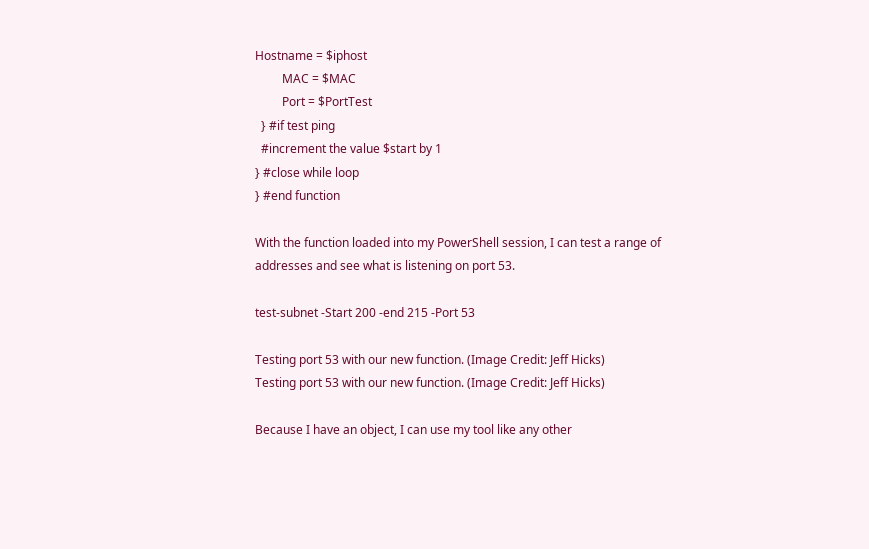Hostname = $iphost
         MAC = $MAC
         Port = $PortTest
  } #if test ping
  #increment the value $start by 1
} #close while loop
} #end function

With the function loaded into my PowerShell session, I can test a range of addresses and see what is listening on port 53.

test-subnet -Start 200 -end 215 -Port 53

Testing port 53 with our new function. (Image Credit: Jeff Hicks)
Testing port 53 with our new function. (Image Credit: Jeff Hicks)

Because I have an object, I can use my tool like any other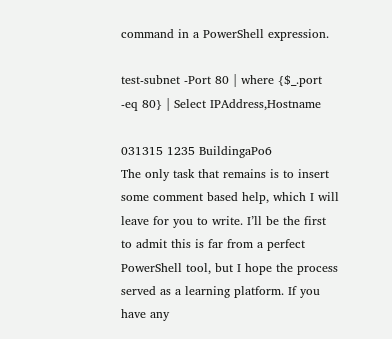command in a PowerShell expression.

test-subnet -Port 80 | where {$_.port -eq 80} | Select IPAddress,Hostname

031315 1235 BuildingaPo6
The only task that remains is to insert some comment based help, which I will leave for you to write. I’ll be the first to admit this is far from a perfect PowerShell tool, but I hope the process served as a learning platform. If you have any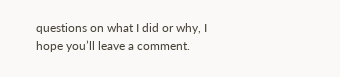questions on what I did or why, I hope you’ll leave a comment.